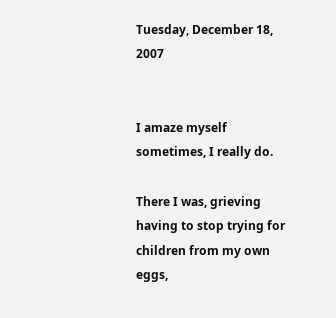Tuesday, December 18, 2007


I amaze myself sometimes, I really do.

There I was, grieving having to stop trying for children from my own eggs,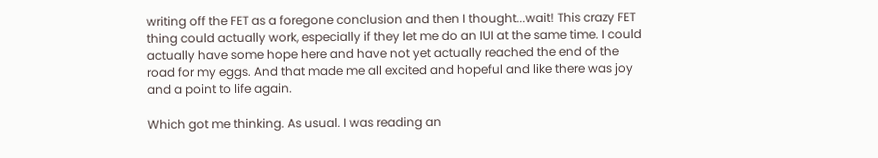writing off the FET as a foregone conclusion and then I thought...wait! This crazy FET thing could actually work, especially if they let me do an IUI at the same time. I could actually have some hope here and have not yet actually reached the end of the road for my eggs. And that made me all excited and hopeful and like there was joy and a point to life again.

Which got me thinking. As usual. I was reading an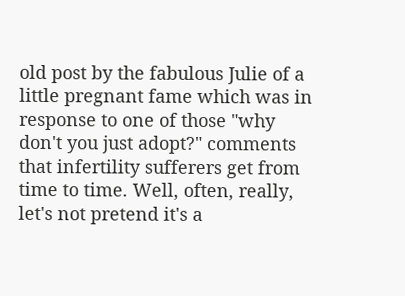old post by the fabulous Julie of a little pregnant fame which was in response to one of those "why don't you just adopt?" comments that infertility sufferers get from time to time. Well, often, really, let's not pretend it's a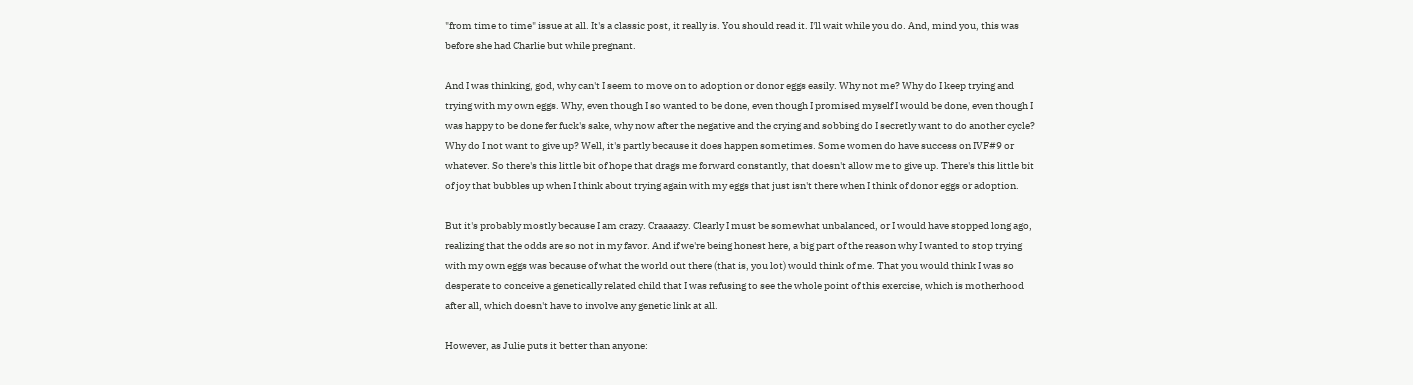"from time to time" issue at all. It's a classic post, it really is. You should read it. I'll wait while you do. And, mind you, this was before she had Charlie but while pregnant.

And I was thinking, god, why can't I seem to move on to adoption or donor eggs easily. Why not me? Why do I keep trying and trying with my own eggs. Why, even though I so wanted to be done, even though I promised myself I would be done, even though I was happy to be done fer fuck's sake, why now after the negative and the crying and sobbing do I secretly want to do another cycle? Why do I not want to give up? Well, it's partly because it does happen sometimes. Some women do have success on IVF#9 or whatever. So there's this little bit of hope that drags me forward constantly, that doesn't allow me to give up. There's this little bit of joy that bubbles up when I think about trying again with my eggs that just isn't there when I think of donor eggs or adoption.

But it's probably mostly because I am crazy. Craaaazy. Clearly I must be somewhat unbalanced, or I would have stopped long ago, realizing that the odds are so not in my favor. And if we're being honest here, a big part of the reason why I wanted to stop trying with my own eggs was because of what the world out there (that is, you lot) would think of me. That you would think I was so desperate to conceive a genetically related child that I was refusing to see the whole point of this exercise, which is motherhood after all, which doesn't have to involve any genetic link at all.

However, as Julie puts it better than anyone: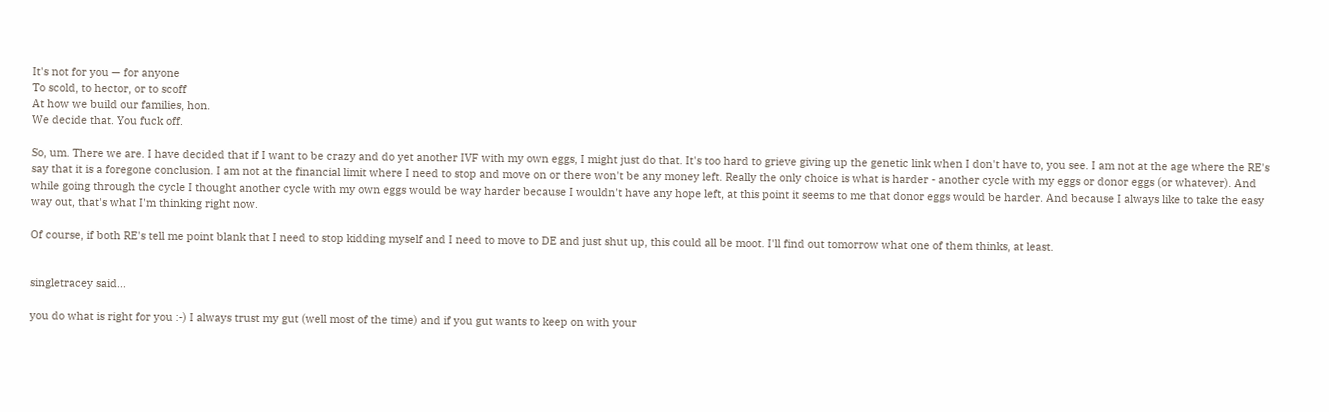It's not for you — for anyone
To scold, to hector, or to scoff
At how we build our families, hon.
We decide that. You fuck off.

So, um. There we are. I have decided that if I want to be crazy and do yet another IVF with my own eggs, I might just do that. It's too hard to grieve giving up the genetic link when I don't have to, you see. I am not at the age where the RE's say that it is a foregone conclusion. I am not at the financial limit where I need to stop and move on or there won't be any money left. Really the only choice is what is harder - another cycle with my eggs or donor eggs (or whatever). And while going through the cycle I thought another cycle with my own eggs would be way harder because I wouldn't have any hope left, at this point it seems to me that donor eggs would be harder. And because I always like to take the easy way out, that's what I'm thinking right now.

Of course, if both RE's tell me point blank that I need to stop kidding myself and I need to move to DE and just shut up, this could all be moot. I'll find out tomorrow what one of them thinks, at least.


singletracey said...

you do what is right for you :-) I always trust my gut (well most of the time) and if you gut wants to keep on with your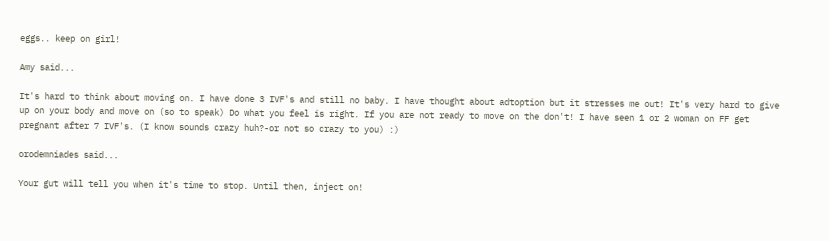eggs.. keep on girl!

Amy said...

It's hard to think about moving on. I have done 3 IVF's and still no baby. I have thought about adtoption but it stresses me out! It's very hard to give up on your body and move on (so to speak) Do what you feel is right. If you are not ready to move on the don't! I have seen 1 or 2 woman on FF get pregnant after 7 IVF's. (I know sounds crazy huh?-or not so crazy to you) :)

orodemniades said...

Your gut will tell you when it's time to stop. Until then, inject on!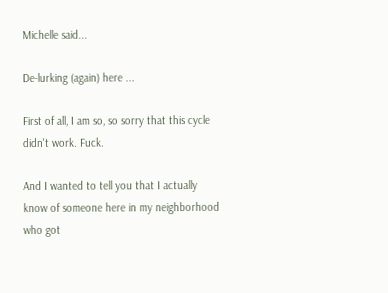Michelle said...

De-lurking (again) here ...

First of all, I am so, so sorry that this cycle didn't work. Fuck.

And I wanted to tell you that I actually know of someone here in my neighborhood who got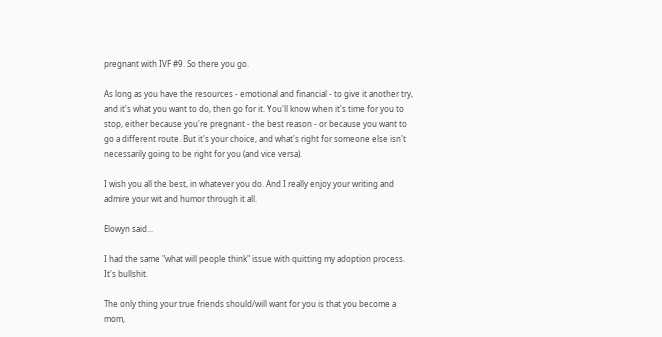pregnant with IVF #9. So there you go.

As long as you have the resources - emotional and financial - to give it another try, and it's what you want to do, then go for it. You'll know when it's time for you to stop, either because you're pregnant - the best reason - or because you want to go a different route. But it's your choice, and what's right for someone else isn't necessarily going to be right for you (and vice versa).

I wish you all the best, in whatever you do. And I really enjoy your writing and admire your wit and humor through it all.

Elowyn said...

I had the same "what will people think" issue with quitting my adoption process. It's bullshit.

The only thing your true friends should/will want for you is that you become a mom,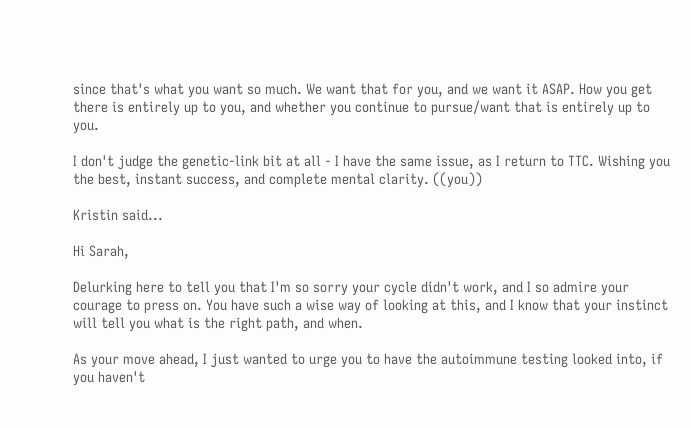since that's what you want so much. We want that for you, and we want it ASAP. How you get there is entirely up to you, and whether you continue to pursue/want that is entirely up to you.

I don't judge the genetic-link bit at all - I have the same issue, as I return to TTC. Wishing you the best, instant success, and complete mental clarity. ((you))

Kristin said...

Hi Sarah,

Delurking here to tell you that I'm so sorry your cycle didn't work, and I so admire your courage to press on. You have such a wise way of looking at this, and I know that your instinct will tell you what is the right path, and when.

As your move ahead, I just wanted to urge you to have the autoimmune testing looked into, if you haven't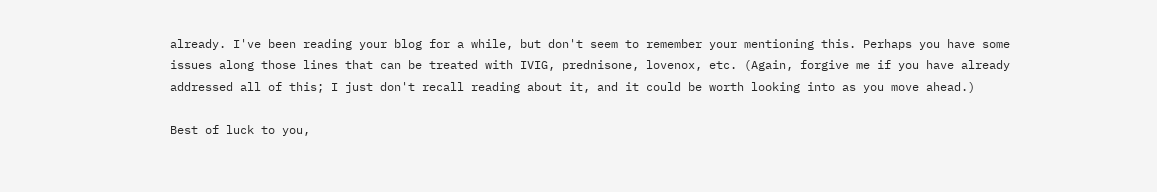already. I've been reading your blog for a while, but don't seem to remember your mentioning this. Perhaps you have some issues along those lines that can be treated with IVIG, prednisone, lovenox, etc. (Again, forgive me if you have already addressed all of this; I just don't recall reading about it, and it could be worth looking into as you move ahead.)

Best of luck to you,